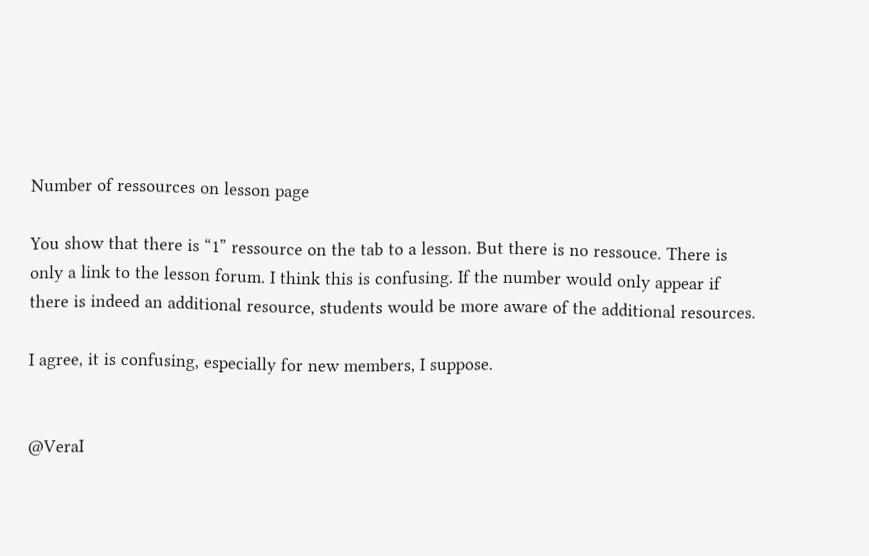Number of ressources on lesson page

You show that there is “1” ressource on the tab to a lesson. But there is no ressouce. There is only a link to the lesson forum. I think this is confusing. If the number would only appear if there is indeed an additional resource, students would be more aware of the additional resources.

I agree, it is confusing, especially for new members, I suppose.


@VeraI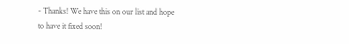- Thanks! We have this on our list and hope to have it fixed soon!